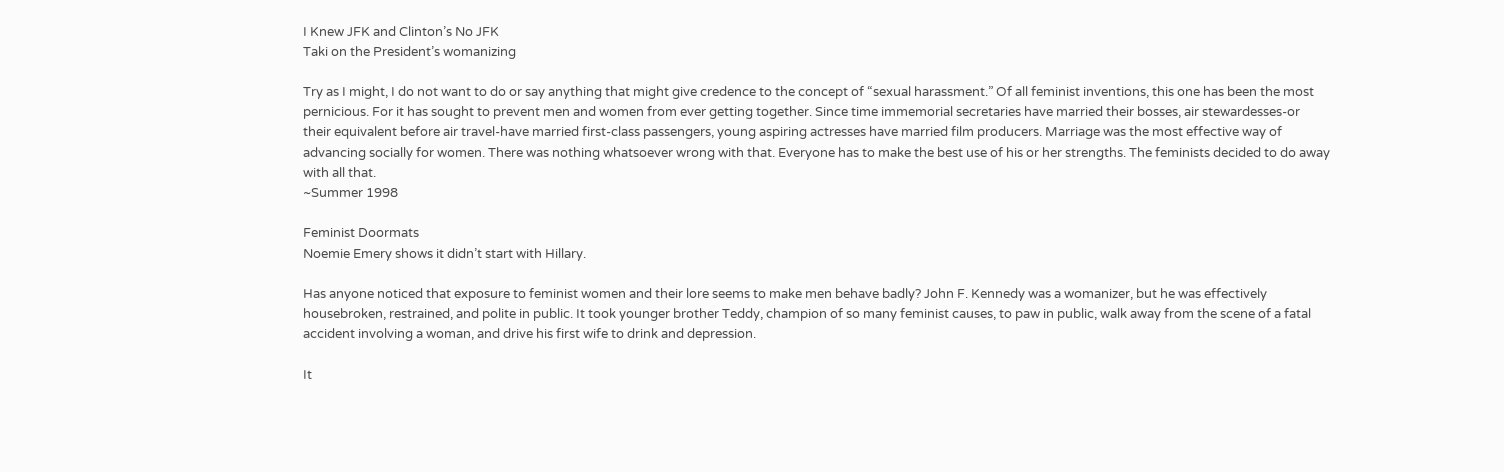I Knew JFK and Clinton’s No JFK
Taki on the President’s womanizing

Try as I might, I do not want to do or say anything that might give credence to the concept of “sexual harassment.” Of all feminist inventions, this one has been the most pernicious. For it has sought to prevent men and women from ever getting together. Since time immemorial secretaries have married their bosses, air stewardesses-or their equivalent before air travel-have married first-class passengers, young aspiring actresses have married film producers. Marriage was the most effective way of advancing socially for women. There was nothing whatsoever wrong with that. Everyone has to make the best use of his or her strengths. The feminists decided to do away with all that.
~Summer 1998

Feminist Doormats
Noemie Emery shows it didn’t start with Hillary.

Has anyone noticed that exposure to feminist women and their lore seems to make men behave badly? John F. Kennedy was a womanizer, but he was effectively housebroken, restrained, and polite in public. It took younger brother Teddy, champion of so many feminist causes, to paw in public, walk away from the scene of a fatal accident involving a woman, and drive his first wife to drink and depression.

It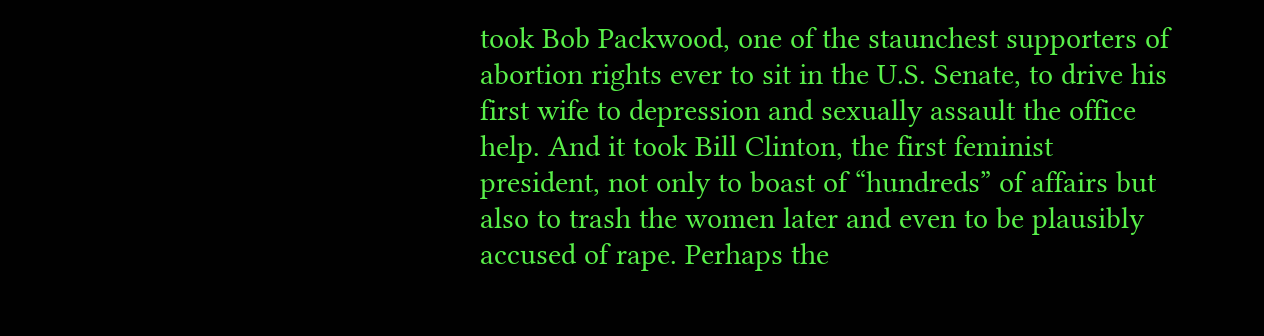took Bob Packwood, one of the staunchest supporters of abortion rights ever to sit in the U.S. Senate, to drive his first wife to depression and sexually assault the office help. And it took Bill Clinton, the first feminist president, not only to boast of “hundreds” of affairs but also to trash the women later and even to be plausibly accused of rape. Perhaps the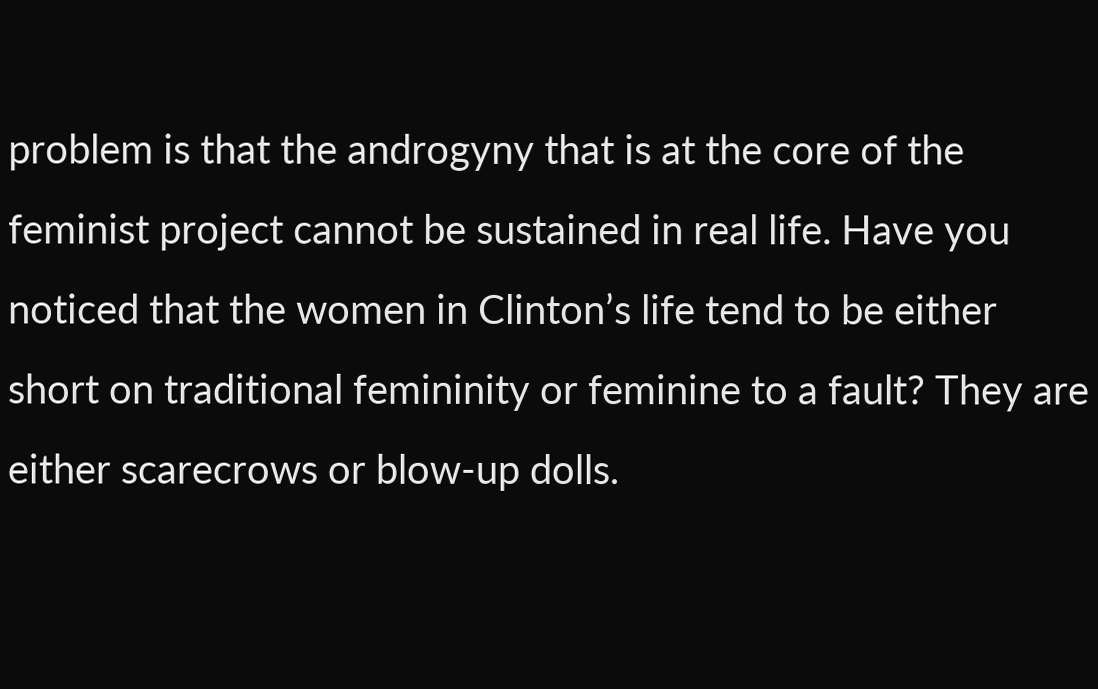problem is that the androgyny that is at the core of the feminist project cannot be sustained in real life. Have you noticed that the women in Clinton’s life tend to be either short on traditional femininity or feminine to a fault? They are either scarecrows or blow-up dolls.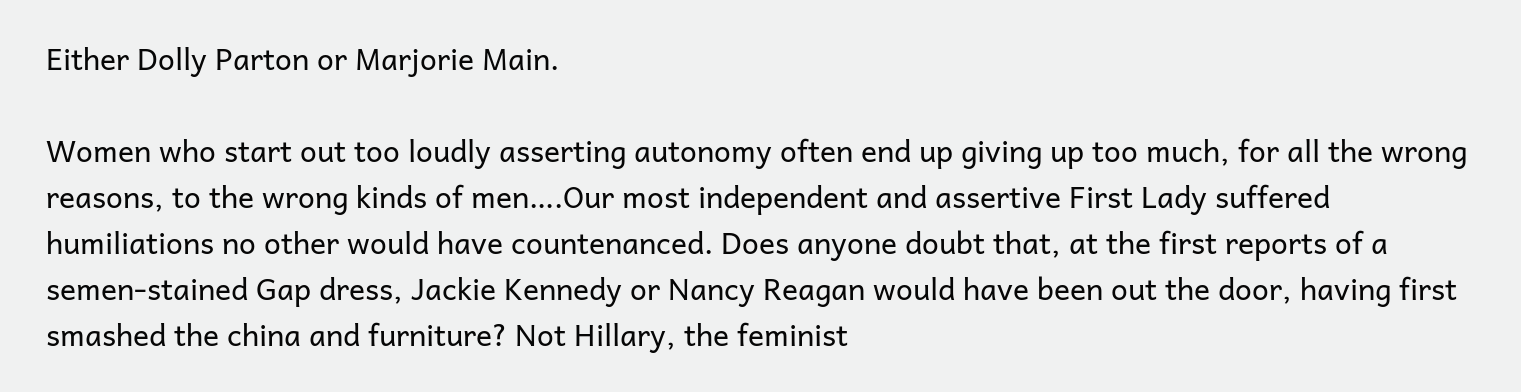Either Dolly Parton or Marjorie Main.

Women who start out too loudly asserting autonomy often end up giving up too much, for all the wrong reasons, to the wrong kinds of men….Our most independent and assertive First Lady suffered humiliations no other would have countenanced. Does anyone doubt that, at the first reports of a semen-stained Gap dress, Jackie Kennedy or Nancy Reagan would have been out the door, having first smashed the china and furniture? Not Hillary, the feminist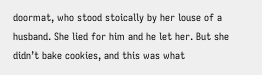doormat, who stood stoically by her louse of a husband. She lied for him and he let her. But she didn’t bake cookies, and this was what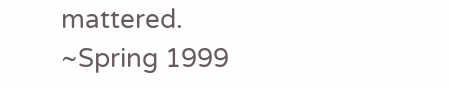mattered.
~Spring 1999